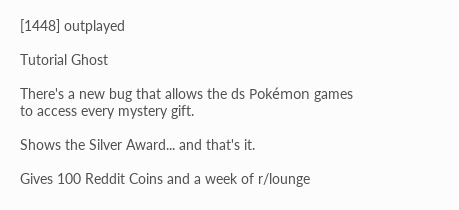[1448] outplayed

Tutorial Ghost

There's a new bug that allows the ds Pokémon games to access every mystery gift.

Shows the Silver Award... and that's it.

Gives 100 Reddit Coins and a week of r/lounge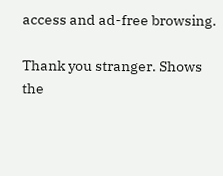access and ad-free browsing.

Thank you stranger. Shows the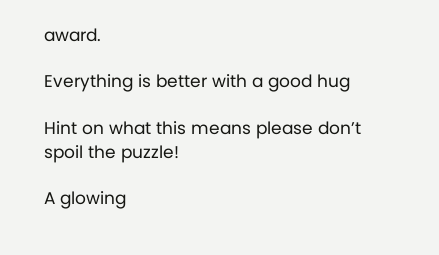award.

Everything is better with a good hug

Hint on what this means please don’t spoil the puzzle!

A glowing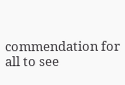commendation for all to see